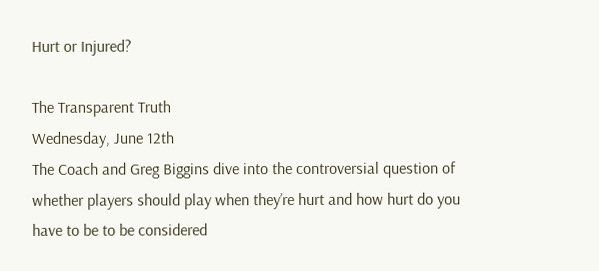Hurt or Injured?

The Transparent Truth
Wednesday, June 12th
The Coach and Greg Biggins dive into the controversial question of whether players should play when they’re hurt and how hurt do you have to be to be considered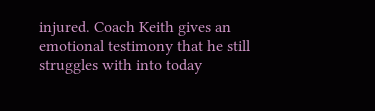injured. Coach Keith gives an emotional testimony that he still struggles with into today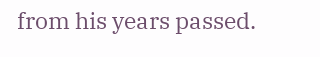from his years passed.